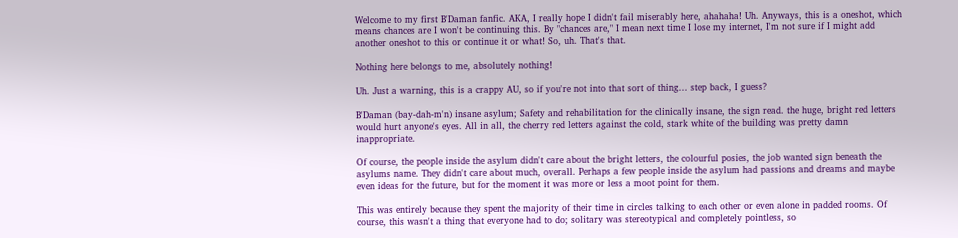Welcome to my first B'Daman fanfic. AKA, I really hope I didn't fail miserably here, ahahaha! Uh. Anyways, this is a oneshot, which means chances are I won't be continuing this. By "chances are," I mean next time I lose my internet, I'm not sure if I might add another oneshot to this or continue it or what! So, uh. That's that.

Nothing here belongs to me, absolutely nothing!

Uh. Just a warning, this is a crappy AU, so if you're not into that sort of thing... step back, I guess?

B'Daman (bay-dah-m'n) insane asylum; Safety and rehabilitation for the clinically insane, the sign read. the huge, bright red letters would hurt anyone's eyes. All in all, the cherry red letters against the cold, stark white of the building was pretty damn inappropriate.

Of course, the people inside the asylum didn't care about the bright letters, the colourful posies, the job wanted sign beneath the asylums name. They didn't care about much, overall. Perhaps a few people inside the asylum had passions and dreams and maybe even ideas for the future, but for the moment it was more or less a moot point for them.

This was entirely because they spent the majority of their time in circles talking to each other or even alone in padded rooms. Of course, this wasn't a thing that everyone had to do; solitary was stereotypical and completely pointless, so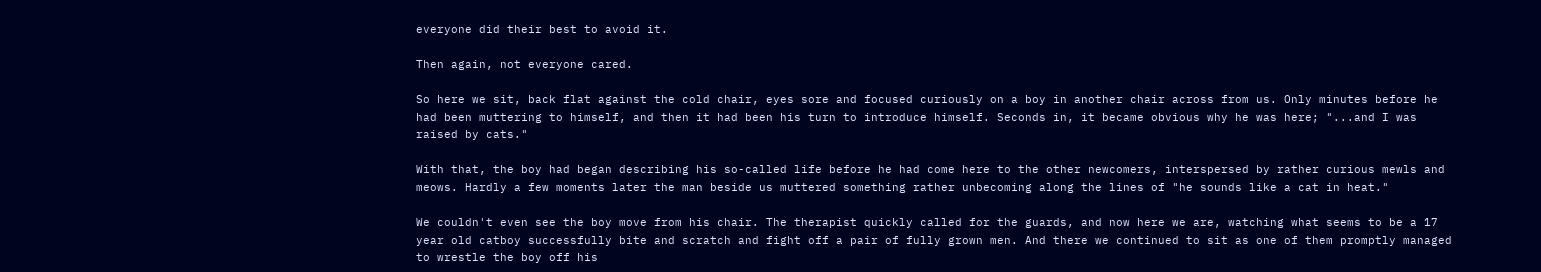everyone did their best to avoid it.

Then again, not everyone cared.

So here we sit, back flat against the cold chair, eyes sore and focused curiously on a boy in another chair across from us. Only minutes before he had been muttering to himself, and then it had been his turn to introduce himself. Seconds in, it became obvious why he was here; "...and I was raised by cats."

With that, the boy had began describing his so-called life before he had come here to the other newcomers, interspersed by rather curious mewls and meows. Hardly a few moments later the man beside us muttered something rather unbecoming along the lines of "he sounds like a cat in heat."

We couldn't even see the boy move from his chair. The therapist quickly called for the guards, and now here we are, watching what seems to be a 17 year old catboy successfully bite and scratch and fight off a pair of fully grown men. And there we continued to sit as one of them promptly managed to wrestle the boy off his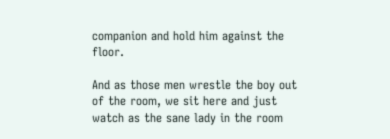companion and hold him against the floor.

And as those men wrestle the boy out of the room, we sit here and just watch as the sane lady in the room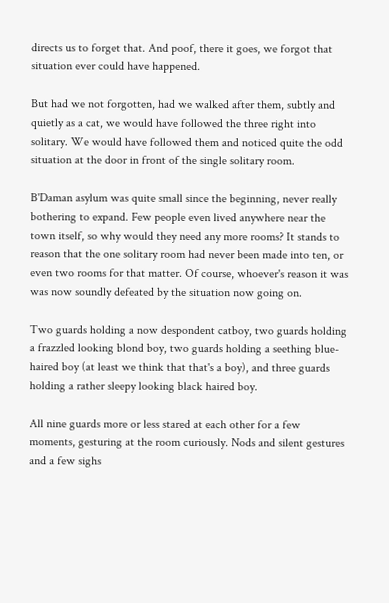directs us to forget that. And poof, there it goes, we forgot that situation ever could have happened.

But had we not forgotten, had we walked after them, subtly and quietly as a cat, we would have followed the three right into solitary. We would have followed them and noticed quite the odd situation at the door in front of the single solitary room.

B'Daman asylum was quite small since the beginning, never really bothering to expand. Few people even lived anywhere near the town itself, so why would they need any more rooms? It stands to reason that the one solitary room had never been made into ten, or even two rooms for that matter. Of course, whoever's reason it was was now soundly defeated by the situation now going on.

Two guards holding a now despondent catboy, two guards holding a frazzled looking blond boy, two guards holding a seething blue-haired boy (at least we think that that's a boy), and three guards holding a rather sleepy looking black haired boy.

All nine guards more or less stared at each other for a few moments, gesturing at the room curiously. Nods and silent gestures and a few sighs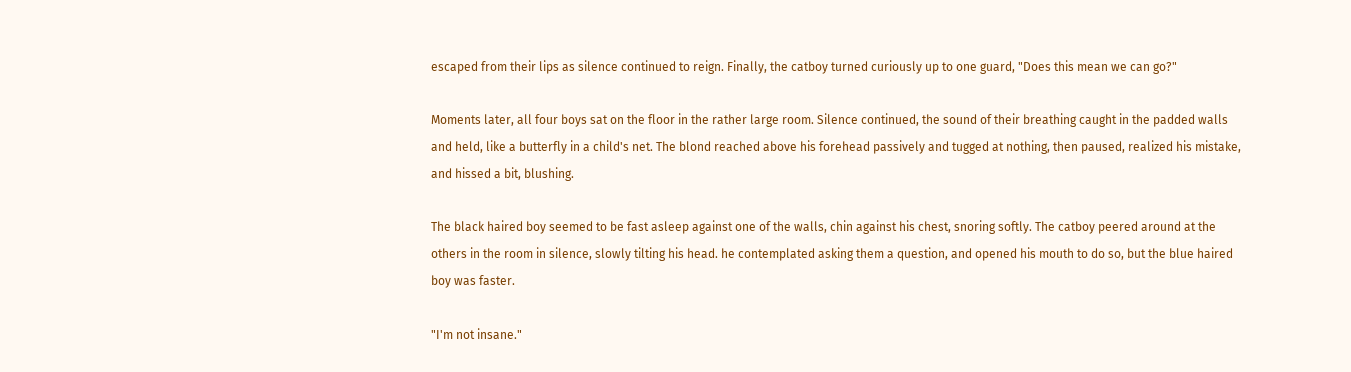escaped from their lips as silence continued to reign. Finally, the catboy turned curiously up to one guard, "Does this mean we can go?"

Moments later, all four boys sat on the floor in the rather large room. Silence continued, the sound of their breathing caught in the padded walls and held, like a butterfly in a child's net. The blond reached above his forehead passively and tugged at nothing, then paused, realized his mistake, and hissed a bit, blushing.

The black haired boy seemed to be fast asleep against one of the walls, chin against his chest, snoring softly. The catboy peered around at the others in the room in silence, slowly tilting his head. he contemplated asking them a question, and opened his mouth to do so, but the blue haired boy was faster.

"I'm not insane."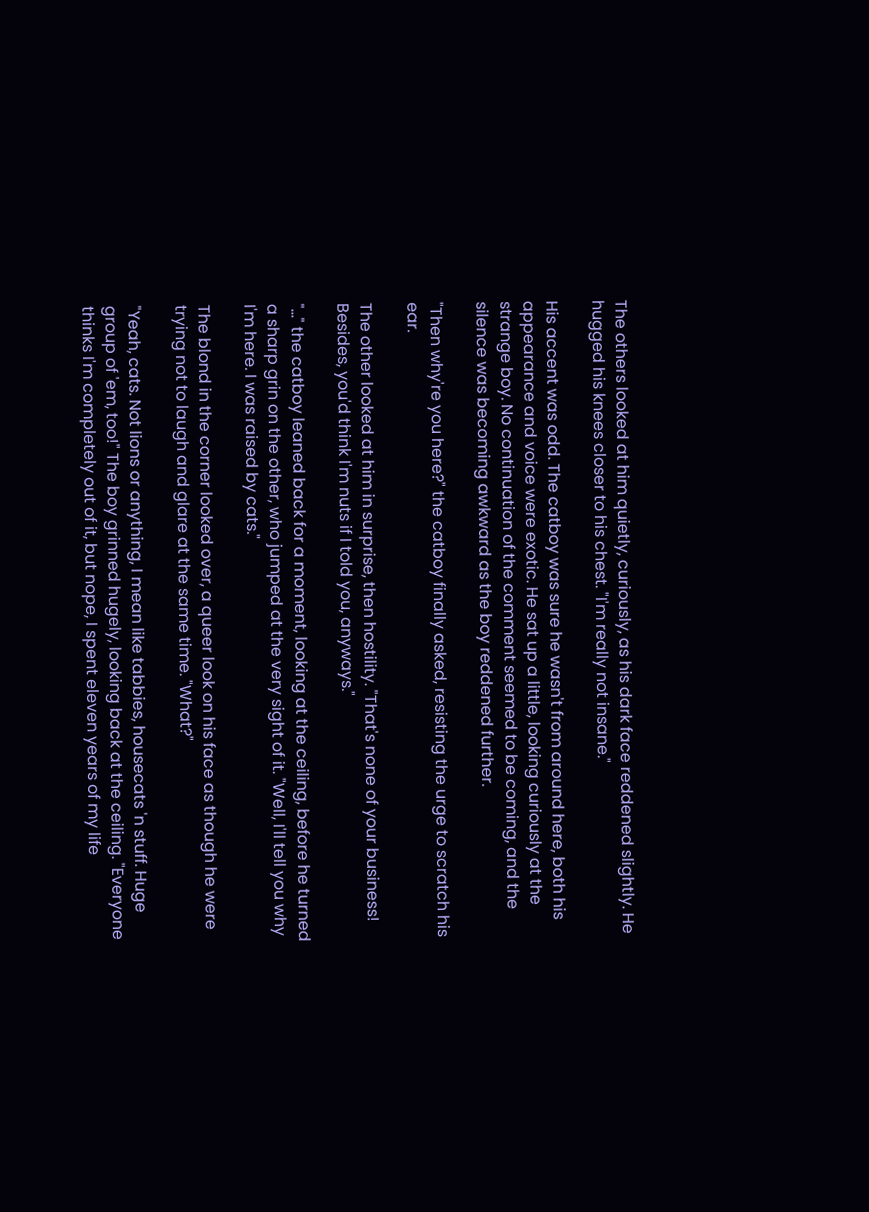The others looked at him quietly, curiously, as his dark face reddened slightly. He hugged his knees closer to his chest. "I'm really not insane."

His accent was odd. The catboy was sure he wasn't from around here, both his appearance and voice were exotic. He sat up a little, looking curiously at the strange boy. No continuation of the comment seemed to be coming, and the silence was becoming awkward as the boy reddened further.

"Then why're you here?" the catboy finally asked, resisting the urge to scratch his ear.

The other looked at him in surprise, then hostility. "That's none of your business! Besides, you'd think I'm nuts if I told you, anyways."

"..." the catboy leaned back for a moment, looking at the ceiling, before he turned a sharp grin on the other, who jumped at the very sight of it. "Well, I'll tell you why I'm here. I was raised by cats."

The blond in the corner looked over, a queer look on his face as though he were trying not to laugh and glare at the same time. "What?"

"Yeah, cats. Not lions or anything, I mean like tabbies, housecats 'n stuff. Huge group of 'em, too!" The boy grinned hugely, looking back at the ceiling. "Everyone thinks I'm completely out of it, but nope, I spent eleven years of my life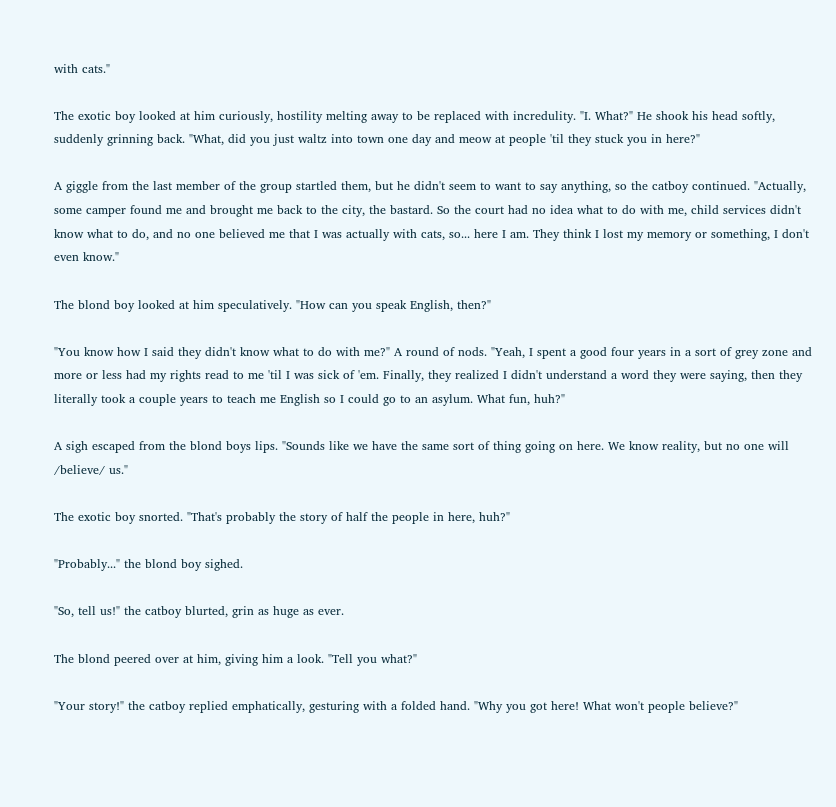with cats."

The exotic boy looked at him curiously, hostility melting away to be replaced with incredulity. "I. What?" He shook his head softly, suddenly grinning back. "What, did you just waltz into town one day and meow at people 'til they stuck you in here?"

A giggle from the last member of the group startled them, but he didn't seem to want to say anything, so the catboy continued. "Actually, some camper found me and brought me back to the city, the bastard. So the court had no idea what to do with me, child services didn't know what to do, and no one believed me that I was actually with cats, so... here I am. They think I lost my memory or something, I don't even know."

The blond boy looked at him speculatively. "How can you speak English, then?"

"You know how I said they didn't know what to do with me?" A round of nods. "Yeah, I spent a good four years in a sort of grey zone and more or less had my rights read to me 'til I was sick of 'em. Finally, they realized I didn't understand a word they were saying, then they literally took a couple years to teach me English so I could go to an asylum. What fun, huh?"

A sigh escaped from the blond boys lips. "Sounds like we have the same sort of thing going on here. We know reality, but no one will /believe/ us."

The exotic boy snorted. "That's probably the story of half the people in here, huh?"

"Probably..." the blond boy sighed.

"So, tell us!" the catboy blurted, grin as huge as ever.

The blond peered over at him, giving him a look. "Tell you what?"

"Your story!" the catboy replied emphatically, gesturing with a folded hand. "Why you got here! What won't people believe?"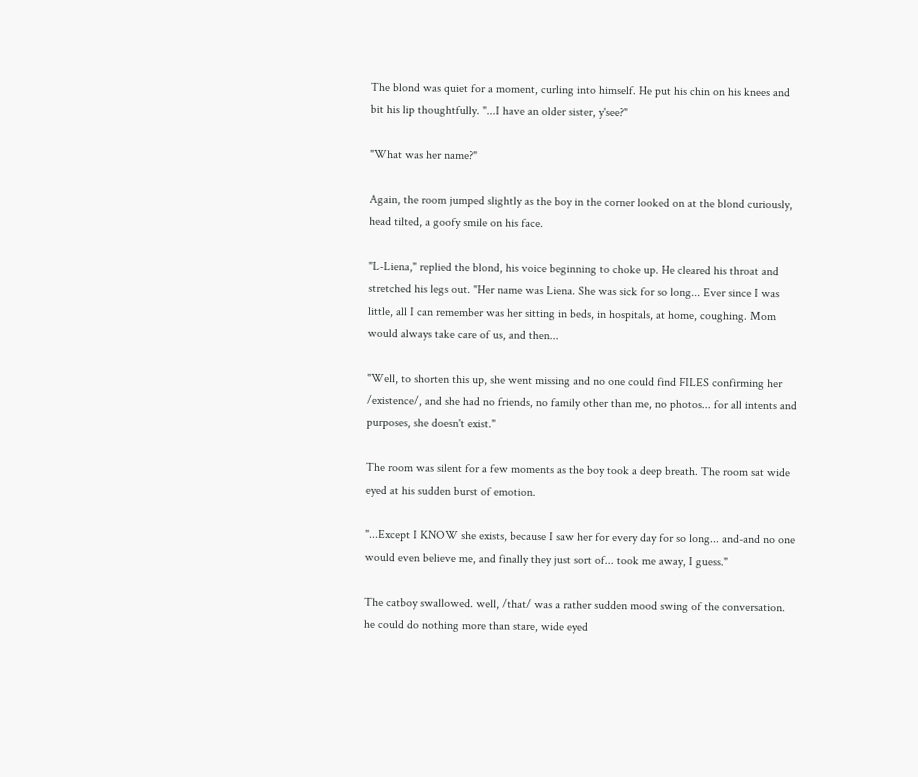The blond was quiet for a moment, curling into himself. He put his chin on his knees and bit his lip thoughtfully. "...I have an older sister, y'see?"

"What was her name?"

Again, the room jumped slightly as the boy in the corner looked on at the blond curiously, head tilted, a goofy smile on his face.

"L-Liena," replied the blond, his voice beginning to choke up. He cleared his throat and stretched his legs out. "Her name was Liena. She was sick for so long... Ever since I was little, all I can remember was her sitting in beds, in hospitals, at home, coughing. Mom would always take care of us, and then...

"Well, to shorten this up, she went missing and no one could find FILES confirming her /existence/, and she had no friends, no family other than me, no photos... for all intents and purposes, she doesn't exist."

The room was silent for a few moments as the boy took a deep breath. The room sat wide eyed at his sudden burst of emotion.

"...Except I KNOW she exists, because I saw her for every day for so long... and-and no one would even believe me, and finally they just sort of... took me away, I guess."

The catboy swallowed. well, /that/ was a rather sudden mood swing of the conversation. he could do nothing more than stare, wide eyed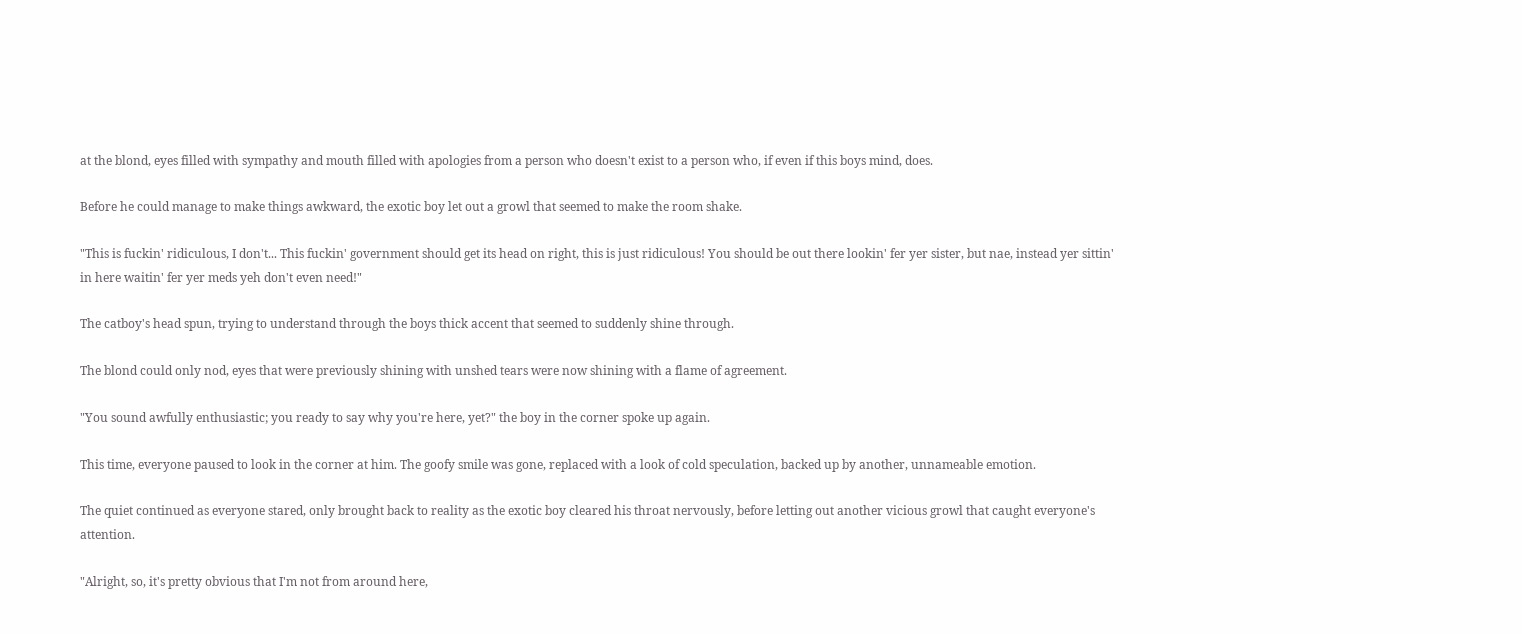at the blond, eyes filled with sympathy and mouth filled with apologies from a person who doesn't exist to a person who, if even if this boys mind, does.

Before he could manage to make things awkward, the exotic boy let out a growl that seemed to make the room shake.

"This is fuckin' ridiculous, I don't... This fuckin' government should get its head on right, this is just ridiculous! You should be out there lookin' fer yer sister, but nae, instead yer sittin' in here waitin' fer yer meds yeh don't even need!"

The catboy's head spun, trying to understand through the boys thick accent that seemed to suddenly shine through.

The blond could only nod, eyes that were previously shining with unshed tears were now shining with a flame of agreement.

"You sound awfully enthusiastic; you ready to say why you're here, yet?" the boy in the corner spoke up again.

This time, everyone paused to look in the corner at him. The goofy smile was gone, replaced with a look of cold speculation, backed up by another, unnameable emotion.

The quiet continued as everyone stared, only brought back to reality as the exotic boy cleared his throat nervously, before letting out another vicious growl that caught everyone's attention.

"Alright, so, it's pretty obvious that I'm not from around here,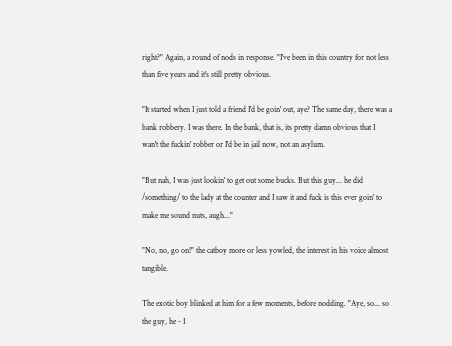right?" Again, a round of nods in response. "I've been in this country for not less than five years and it's still pretty obvious.

"It started when I just told a friend I'd be goin' out, aye? The same day, there was a bank robbery. I was there. In the bank, that is, its pretty damn obvious that I wan't the fuckin' robber or I'd be in jail now, not an asylum.

"But nah, I was just lookin' to get out some bucks. But this guy... he did /something/ to the lady at the counter and I saw it and fuck is this ever goin' to make me sound nuts, augh..."

"No, no, go on!" the catboy more or less yowled, the interest in his voice almost tangible.

The exotic boy blinked at him for a few moments, before nodding. "Aye, so... so the guy, he - I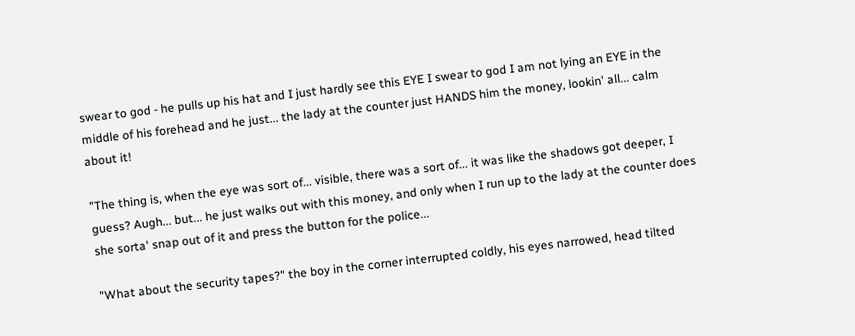swear to god - he pulls up his hat and I just hardly see this EYE I swear to god I am not lying an EYE in the middle of his forehead and he just... the lady at the counter just HANDS him the money, lookin' all... calm about it!

"The thing is, when the eye was sort of... visible, there was a sort of... it was like the shadows got deeper, I guess? Augh... but... he just walks out with this money, and only when I run up to the lady at the counter does she sorta' snap out of it and press the button for the police...

"What about the security tapes?" the boy in the corner interrupted coldly, his eyes narrowed, head tilted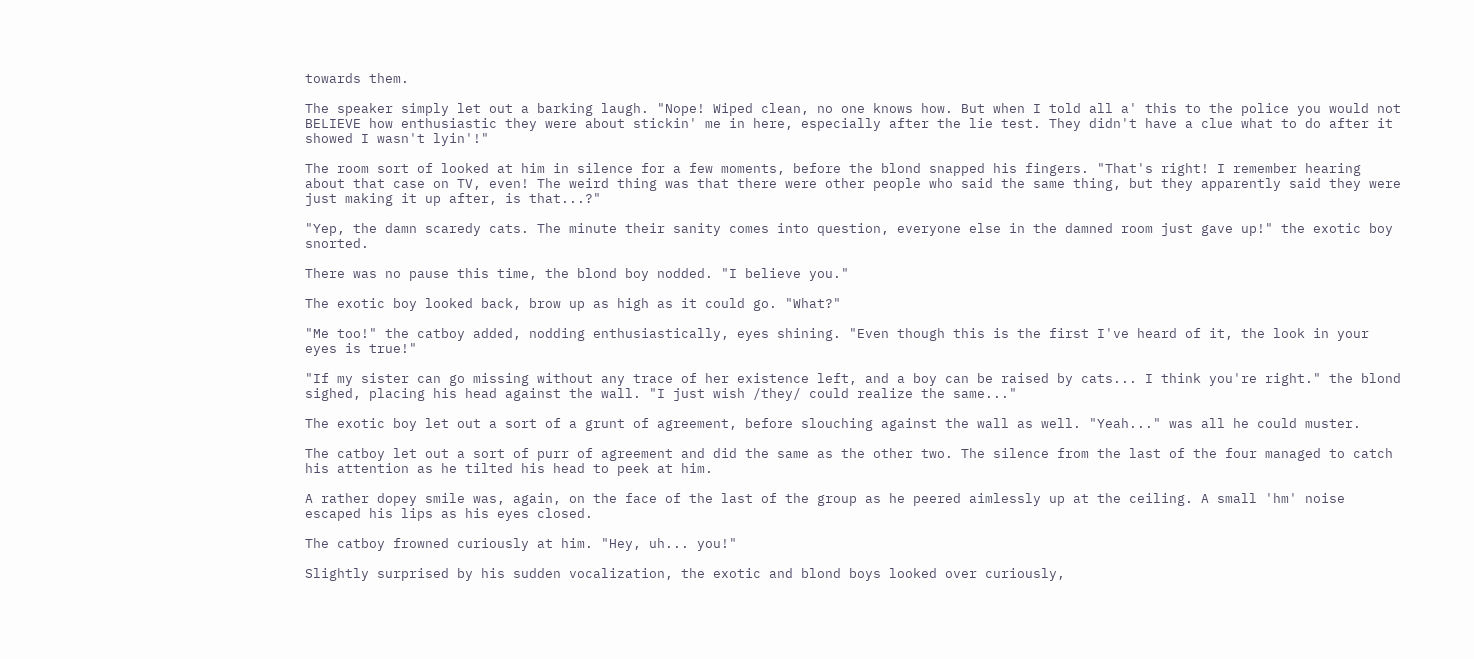towards them.

The speaker simply let out a barking laugh. "Nope! Wiped clean, no one knows how. But when I told all a' this to the police you would not BELIEVE how enthusiastic they were about stickin' me in here, especially after the lie test. They didn't have a clue what to do after it showed I wasn't lyin'!"

The room sort of looked at him in silence for a few moments, before the blond snapped his fingers. "That's right! I remember hearing about that case on TV, even! The weird thing was that there were other people who said the same thing, but they apparently said they were just making it up after, is that...?"

"Yep, the damn scaredy cats. The minute their sanity comes into question, everyone else in the damned room just gave up!" the exotic boy snorted.

There was no pause this time, the blond boy nodded. "I believe you."

The exotic boy looked back, brow up as high as it could go. "What?"

"Me too!" the catboy added, nodding enthusiastically, eyes shining. "Even though this is the first I've heard of it, the look in your eyes is true!"

"If my sister can go missing without any trace of her existence left, and a boy can be raised by cats... I think you're right." the blond sighed, placing his head against the wall. "I just wish /they/ could realize the same..."

The exotic boy let out a sort of a grunt of agreement, before slouching against the wall as well. "Yeah..." was all he could muster.

The catboy let out a sort of purr of agreement and did the same as the other two. The silence from the last of the four managed to catch his attention as he tilted his head to peek at him.

A rather dopey smile was, again, on the face of the last of the group as he peered aimlessly up at the ceiling. A small 'hm' noise escaped his lips as his eyes closed.

The catboy frowned curiously at him. "Hey, uh... you!"

Slightly surprised by his sudden vocalization, the exotic and blond boys looked over curiously,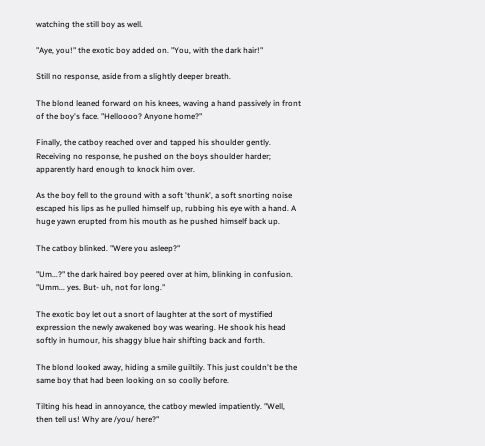watching the still boy as well.

"Aye, you!" the exotic boy added on. "You, with the dark hair!"

Still no response, aside from a slightly deeper breath.

The blond leaned forward on his knees, waving a hand passively in front of the boy's face. "Helloooo? Anyone home?"

Finally, the catboy reached over and tapped his shoulder gently. Receiving no response, he pushed on the boys shoulder harder; apparently hard enough to knock him over.

As the boy fell to the ground with a soft 'thunk', a soft snorting noise escaped his lips as he pulled himself up, rubbing his eye with a hand. A huge yawn erupted from his mouth as he pushed himself back up.

The catboy blinked. "Were you asleep?"

"Um...?" the dark haired boy peered over at him, blinking in confusion. "Umm... yes. But- uh, not for long."

The exotic boy let out a snort of laughter at the sort of mystified expression the newly awakened boy was wearing. He shook his head softly in humour, his shaggy blue hair shifting back and forth.

The blond looked away, hiding a smile guiltily. This just couldn't be the same boy that had been looking on so coolly before.

Tilting his head in annoyance, the catboy mewled impatiently. "Well, then tell us! Why are /you/ here?"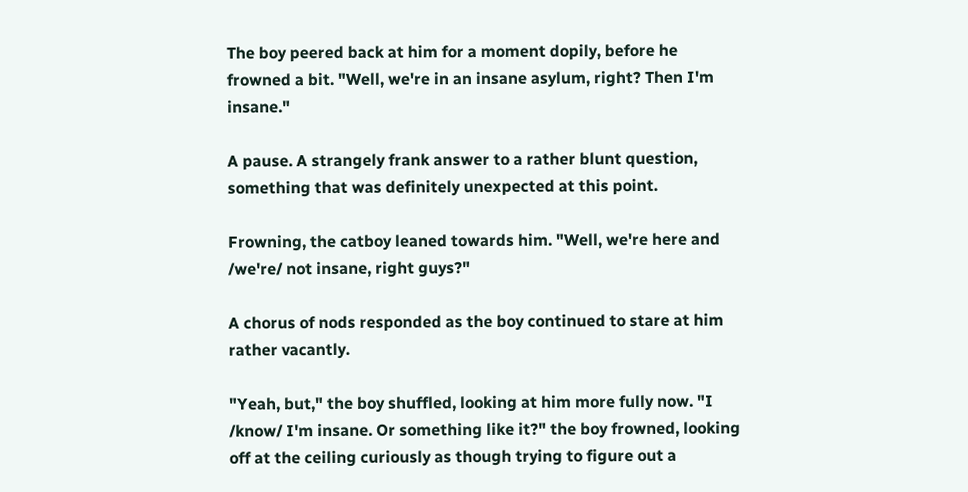The boy peered back at him for a moment dopily, before he frowned a bit. "Well, we're in an insane asylum, right? Then I'm insane."

A pause. A strangely frank answer to a rather blunt question, something that was definitely unexpected at this point.

Frowning, the catboy leaned towards him. "Well, we're here and /we're/ not insane, right guys?"

A chorus of nods responded as the boy continued to stare at him rather vacantly.

"Yeah, but," the boy shuffled, looking at him more fully now. "I /know/ I'm insane. Or something like it?" the boy frowned, looking off at the ceiling curiously as though trying to figure out a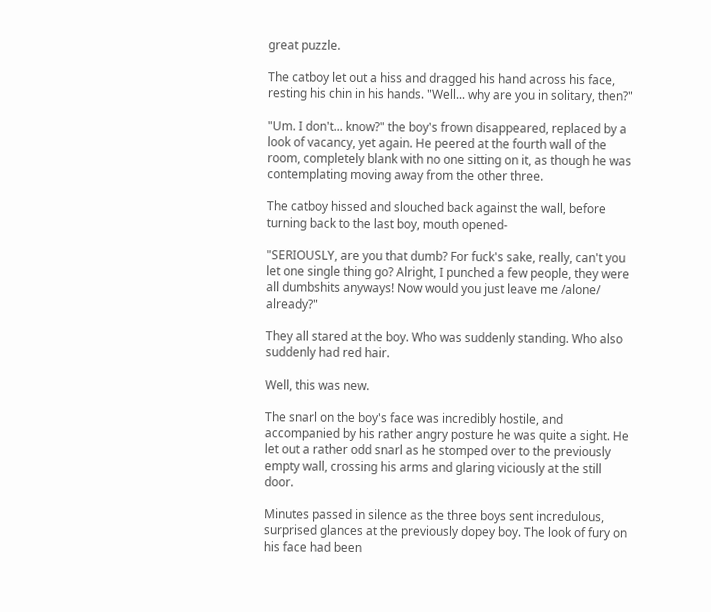great puzzle.

The catboy let out a hiss and dragged his hand across his face, resting his chin in his hands. "Well... why are you in solitary, then?"

"Um. I don't... know?" the boy's frown disappeared, replaced by a look of vacancy, yet again. He peered at the fourth wall of the room, completely blank with no one sitting on it, as though he was contemplating moving away from the other three.

The catboy hissed and slouched back against the wall, before turning back to the last boy, mouth opened-

"SERIOUSLY, are you that dumb? For fuck's sake, really, can't you let one single thing go? Alright, I punched a few people, they were all dumbshits anyways! Now would you just leave me /alone/ already?"

They all stared at the boy. Who was suddenly standing. Who also suddenly had red hair.

Well, this was new.

The snarl on the boy's face was incredibly hostile, and accompanied by his rather angry posture he was quite a sight. He let out a rather odd snarl as he stomped over to the previously empty wall, crossing his arms and glaring viciously at the still door.

Minutes passed in silence as the three boys sent incredulous, surprised glances at the previously dopey boy. The look of fury on his face had been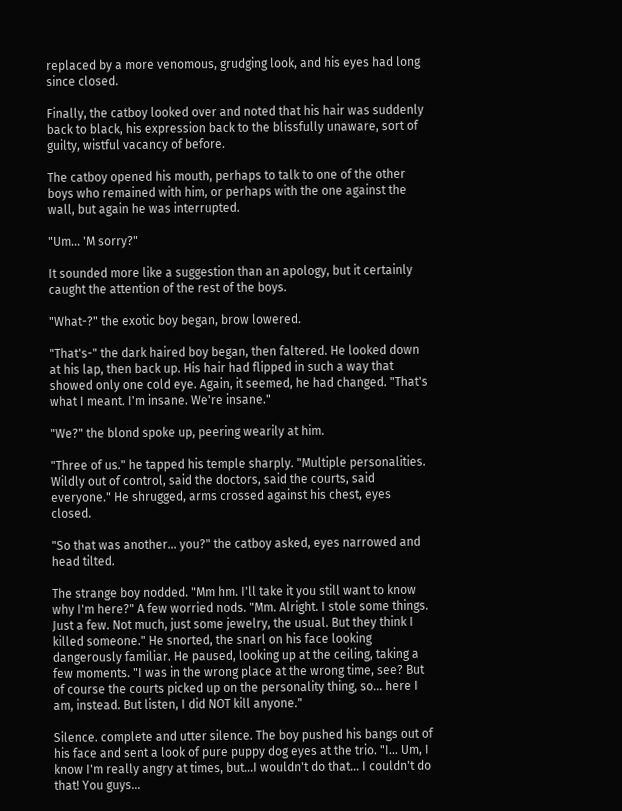replaced by a more venomous, grudging look, and his eyes had long since closed.

Finally, the catboy looked over and noted that his hair was suddenly back to black, his expression back to the blissfully unaware, sort of guilty, wistful vacancy of before.

The catboy opened his mouth, perhaps to talk to one of the other boys who remained with him, or perhaps with the one against the wall, but again he was interrupted.

"Um... 'M sorry?"

It sounded more like a suggestion than an apology, but it certainly caught the attention of the rest of the boys.

"What-?" the exotic boy began, brow lowered.

"That's-" the dark haired boy began, then faltered. He looked down at his lap, then back up. His hair had flipped in such a way that showed only one cold eye. Again, it seemed, he had changed. "That's what I meant. I'm insane. We're insane."

"We?" the blond spoke up, peering wearily at him.

"Three of us." he tapped his temple sharply. "Multiple personalities. Wildly out of control, said the doctors, said the courts, said everyone." He shrugged, arms crossed against his chest, eyes closed.

"So that was another... you?" the catboy asked, eyes narrowed and head tilted.

The strange boy nodded. "Mm hm. I'll take it you still want to know why I'm here?" A few worried nods. "Mm. Alright. I stole some things. Just a few. Not much, just some jewelry, the usual. But they think I killed someone." He snorted, the snarl on his face looking dangerously familiar. He paused, looking up at the ceiling, taking a few moments. "I was in the wrong place at the wrong time, see? But of course the courts picked up on the personality thing, so... here I am, instead. But listen, I did NOT kill anyone."

Silence. complete and utter silence. The boy pushed his bangs out of his face and sent a look of pure puppy dog eyes at the trio. "I... Um, I know I'm really angry at times, but...I wouldn't do that... I couldn't do that! You guys...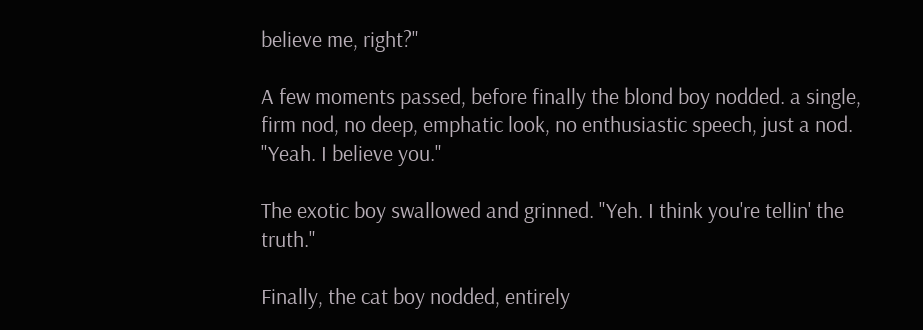believe me, right?"

A few moments passed, before finally the blond boy nodded. a single, firm nod, no deep, emphatic look, no enthusiastic speech, just a nod. "Yeah. I believe you."

The exotic boy swallowed and grinned. "Yeh. I think you're tellin' the truth."

Finally, the cat boy nodded, entirely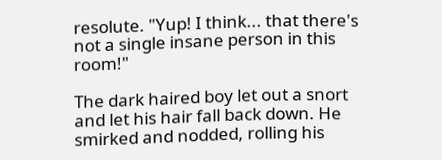resolute. "Yup! I think... that there's not a single insane person in this room!"

The dark haired boy let out a snort and let his hair fall back down. He smirked and nodded, rolling his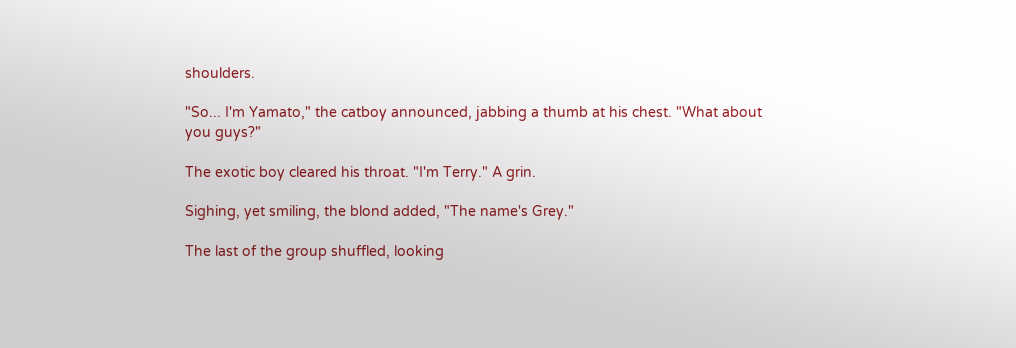shoulders.

"So... I'm Yamato," the catboy announced, jabbing a thumb at his chest. "What about you guys?"

The exotic boy cleared his throat. "I'm Terry." A grin.

Sighing, yet smiling, the blond added, "The name's Grey."

The last of the group shuffled, looking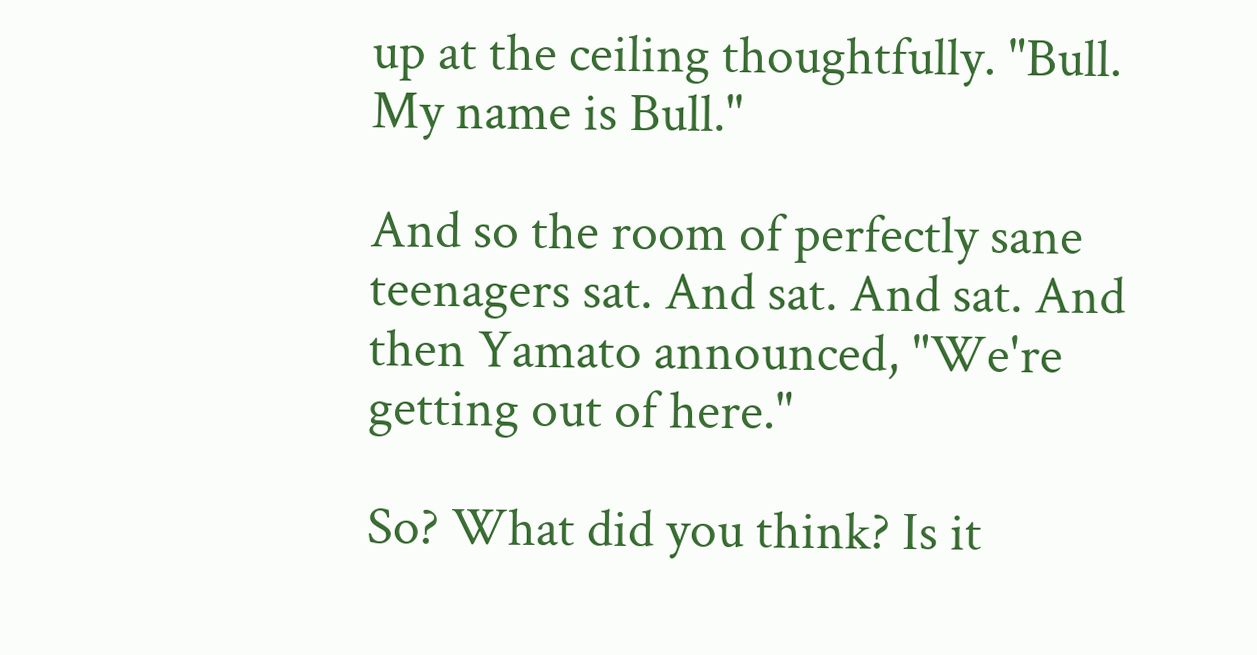up at the ceiling thoughtfully. "Bull. My name is Bull."

And so the room of perfectly sane teenagers sat. And sat. And sat. And then Yamato announced, "We're getting out of here."

So? What did you think? Is it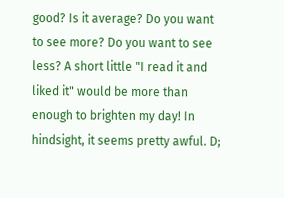good? Is it average? Do you want to see more? Do you want to see less? A short little "I read it and liked it" would be more than enough to brighten my day! In hindsight, it seems pretty awful. D;